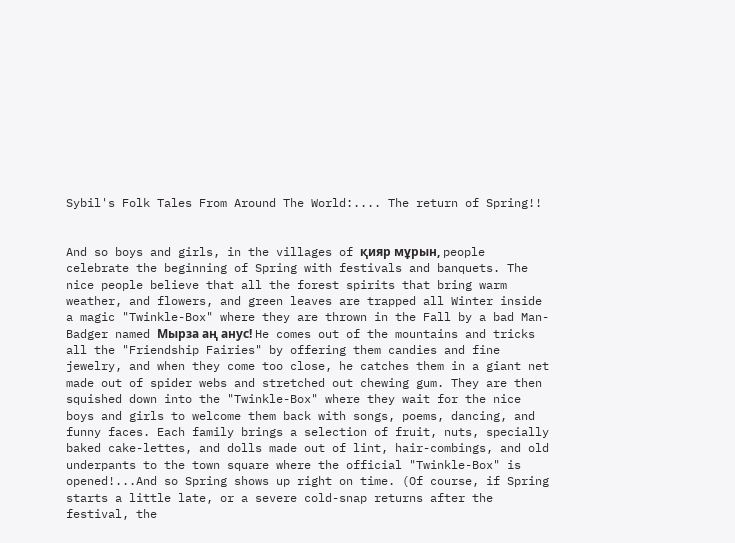Sybil's Folk Tales From Around The World:.... The return of Spring!!


And so boys and girls, in the villages of қияр мұрын, people celebrate the beginning of Spring with festivals and banquets. The nice people believe that all the forest spirits that bring warm weather, and flowers, and green leaves are trapped all Winter inside a magic "Twinkle-Box" where they are thrown in the Fall by a bad Man-Badger named Мырза аң анус! He comes out of the mountains and tricks all the "Friendship Fairies" by offering them candies and fine jewelry, and when they come too close, he catches them in a giant net made out of spider webs and stretched out chewing gum. They are then squished down into the "Twinkle-Box" where they wait for the nice boys and girls to welcome them back with songs, poems, dancing, and funny faces. Each family brings a selection of fruit, nuts, specially baked cake-lettes, and dolls made out of lint, hair-combings, and old underpants to the town square where the official "Twinkle-Box" is opened!...And so Spring shows up right on time. (Of course, if Spring starts a little late, or a severe cold-snap returns after the festival, the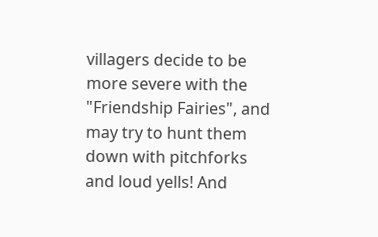villagers decide to be more severe with the "Friendship Fairies", and may try to hunt them down with pitchforks and loud yells! And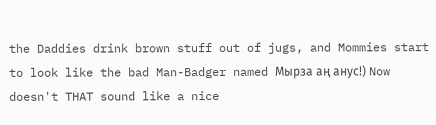the Daddies drink brown stuff out of jugs, and Mommies start to look like the bad Man-Badger named Мырза аң анус!) Now doesn't THAT sound like a nice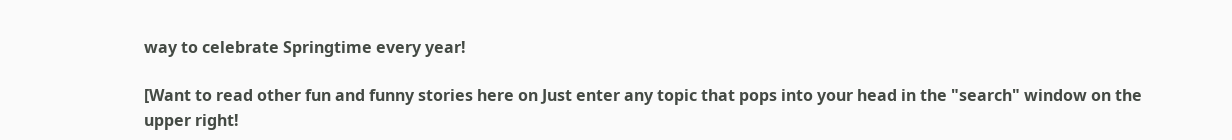way to celebrate Springtime every year!

[Want to read other fun and funny stories here on Just enter any topic that pops into your head in the "search" window on the upper right!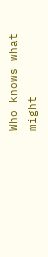Who knows what might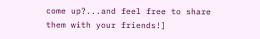come up?...and feel free to share them with your friends!]